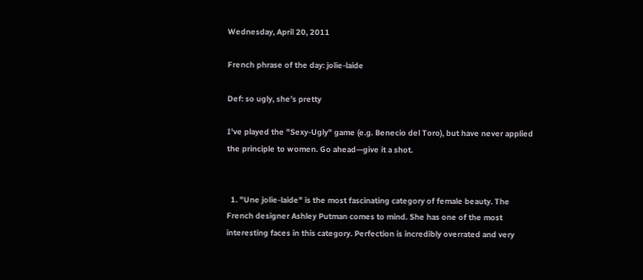Wednesday, April 20, 2011

French phrase of the day: jolie-laide

Def: so ugly, she’s pretty

I've played the "Sexy-Ugly" game (e.g. Benecio del Toro), but have never applied the principle to women. Go ahead—give it a shot.


  1. "Une jolie-laide" is the most fascinating category of female beauty. The French designer Ashley Putman comes to mind. She has one of the most interesting faces in this category. Perfection is incredibly overrated and very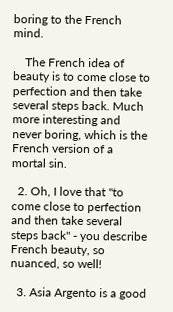boring to the French mind.

    The French idea of beauty is to come close to perfection and then take several steps back. Much more interesting and never boring, which is the French version of a mortal sin.

  2. Oh, I love that "to come close to perfection and then take several steps back" - you describe French beauty, so nuanced, so well!

  3. Asia Argento is a good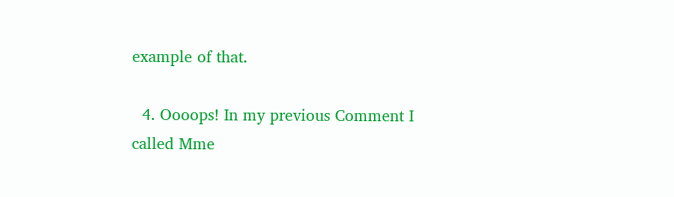example of that.

  4. Oooops! In my previous Comment I called Mme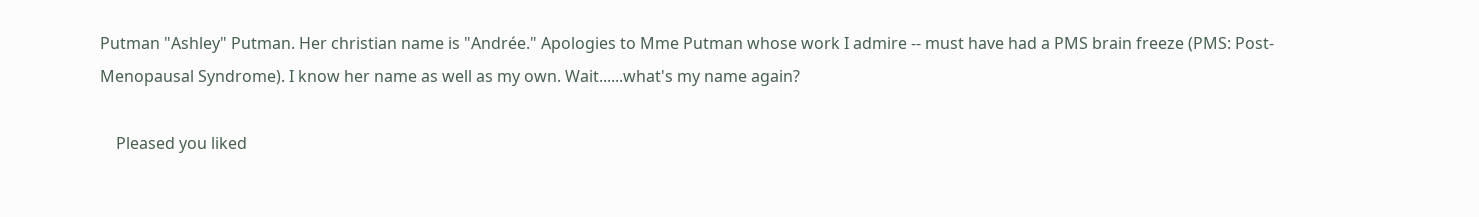Putman "Ashley" Putman. Her christian name is "Andrée." Apologies to Mme Putman whose work I admire -- must have had a PMS brain freeze (PMS: Post-Menopausal Syndrome). I know her name as well as my own. Wait......what's my name again?

    Pleased you liked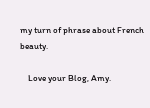my turn of phrase about French beauty.

    Love your Blog, Amy.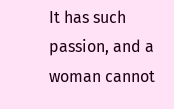It has such passion, and a woman cannot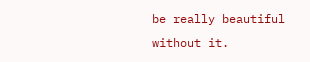be really beautiful without it.